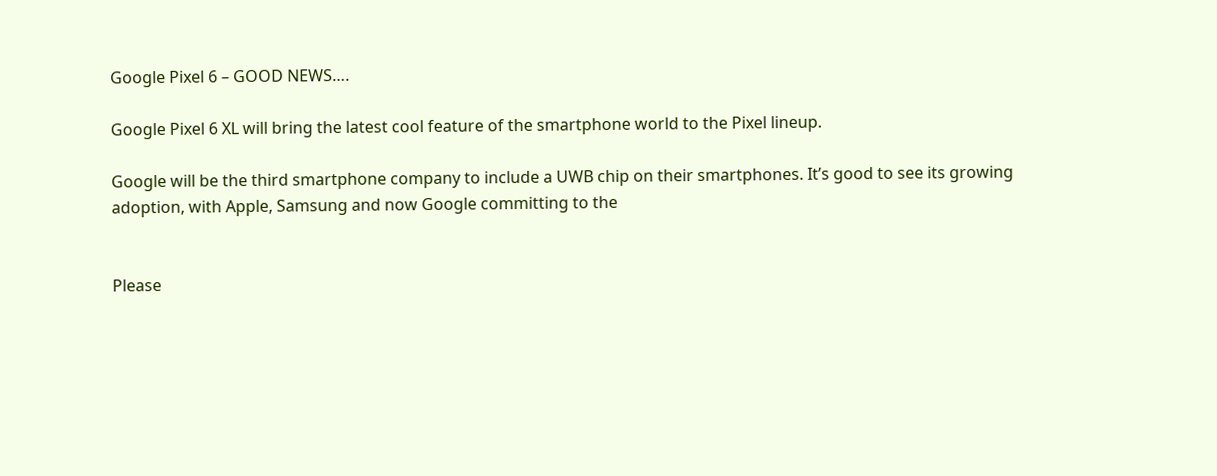Google Pixel 6 – GOOD NEWS….

Google Pixel 6 XL will bring the latest cool feature of the smartphone world to the Pixel lineup.

Google will be the third smartphone company to include a UWB chip on their smartphones. It’s good to see its growing adoption, with Apple, Samsung and now Google committing to the


Please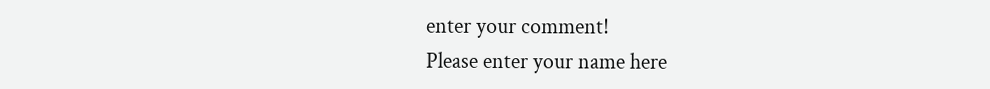enter your comment!
Please enter your name here